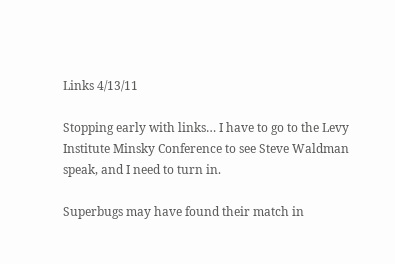Links 4/13/11

Stopping early with links… I have to go to the Levy Institute Minsky Conference to see Steve Waldman speak, and I need to turn in.

Superbugs may have found their match in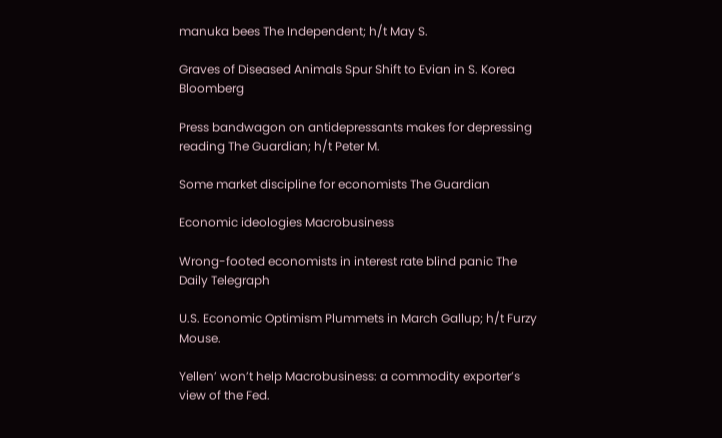manuka bees The Independent; h/t May S.

Graves of Diseased Animals Spur Shift to Evian in S. Korea Bloomberg

Press bandwagon on antidepressants makes for depressing reading The Guardian; h/t Peter M.

Some market discipline for economists The Guardian

Economic ideologies Macrobusiness

Wrong-footed economists in interest rate blind panic The Daily Telegraph

U.S. Economic Optimism Plummets in March Gallup; h/t Furzy Mouse.

Yellen’ won’t help Macrobusiness: a commodity exporter’s view of the Fed.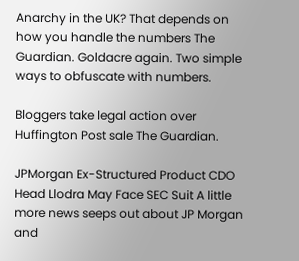Anarchy in the UK? That depends on how you handle the numbers The Guardian. Goldacre again. Two simple ways to obfuscate with numbers.

Bloggers take legal action over Huffington Post sale The Guardian.

JPMorgan Ex-Structured Product CDO Head Llodra May Face SEC Suit A little more news seeps out about JP Morgan and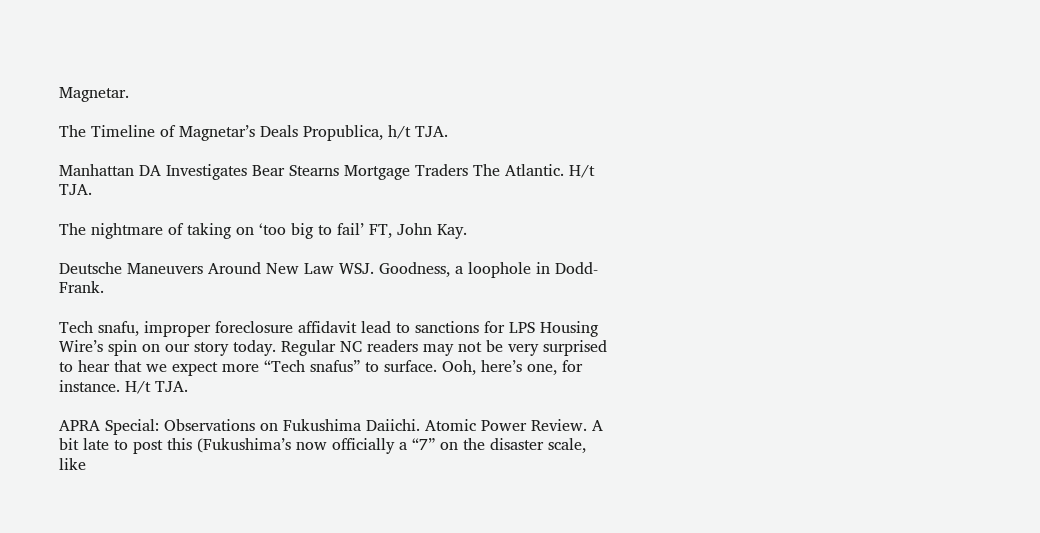Magnetar.

The Timeline of Magnetar’s Deals Propublica, h/t TJA.

Manhattan DA Investigates Bear Stearns Mortgage Traders The Atlantic. H/t TJA.

The nightmare of taking on ‘too big to fail’ FT, John Kay.

Deutsche Maneuvers Around New Law WSJ. Goodness, a loophole in Dodd-Frank.

Tech snafu, improper foreclosure affidavit lead to sanctions for LPS Housing Wire’s spin on our story today. Regular NC readers may not be very surprised to hear that we expect more “Tech snafus” to surface. Ooh, here’s one, for instance. H/t TJA.

APRA Special: Observations on Fukushima Daiichi. Atomic Power Review. A bit late to post this (Fukushima’s now officially a “7” on the disaster scale, like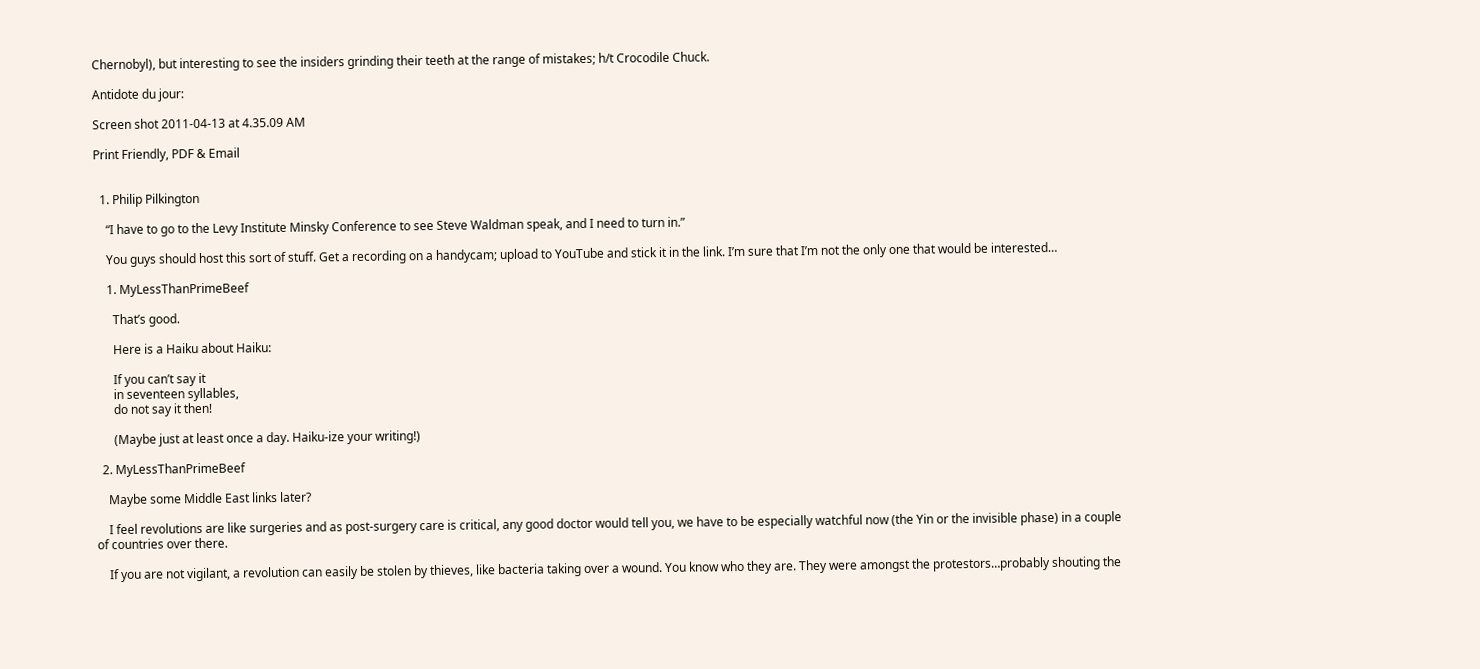Chernobyl), but interesting to see the insiders grinding their teeth at the range of mistakes; h/t Crocodile Chuck.

Antidote du jour:

Screen shot 2011-04-13 at 4.35.09 AM

Print Friendly, PDF & Email


  1. Philip Pilkington

    “I have to go to the Levy Institute Minsky Conference to see Steve Waldman speak, and I need to turn in.”

    You guys should host this sort of stuff. Get a recording on a handycam; upload to YouTube and stick it in the link. I’m sure that I’m not the only one that would be interested…

    1. MyLessThanPrimeBeef

      That’s good.

      Here is a Haiku about Haiku:

      If you can’t say it
      in seventeen syllables,
      do not say it then!

      (Maybe just at least once a day. Haiku-ize your writing!)

  2. MyLessThanPrimeBeef

    Maybe some Middle East links later?

    I feel revolutions are like surgeries and as post-surgery care is critical, any good doctor would tell you, we have to be especially watchful now (the Yin or the invisible phase) in a couple of countries over there.

    If you are not vigilant, a revolution can easily be stolen by thieves, like bacteria taking over a wound. You know who they are. They were amongst the protestors…probably shouting the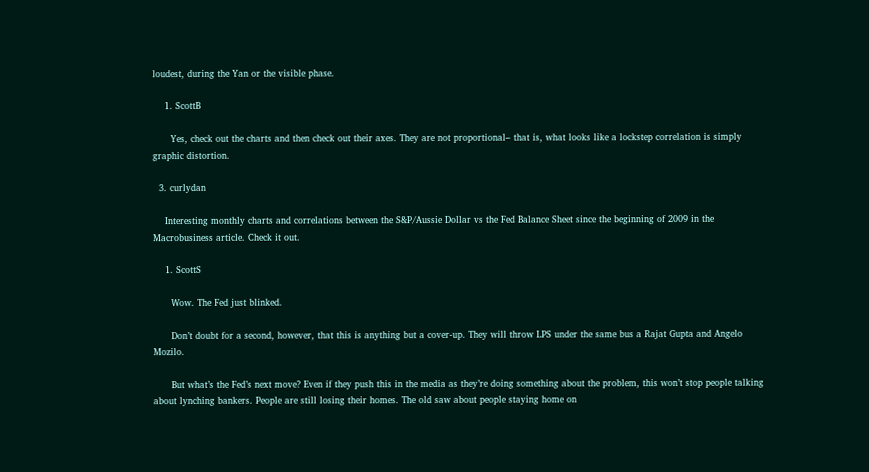loudest, during the Yan or the visible phase.

    1. ScottB

      Yes, check out the charts and then check out their axes. They are not proportional– that is, what looks like a lockstep correlation is simply graphic distortion.

  3. curlydan

    Interesting monthly charts and correlations between the S&P/Aussie Dollar vs the Fed Balance Sheet since the beginning of 2009 in the Macrobusiness article. Check it out.

    1. ScottS

      Wow. The Fed just blinked.

      Don’t doubt for a second, however, that this is anything but a cover-up. They will throw LPS under the same bus a Rajat Gupta and Angelo Mozilo.

      But what’s the Fed’s next move? Even if they push this in the media as they’re doing something about the problem, this won’t stop people talking about lynching bankers. People are still losing their homes. The old saw about people staying home on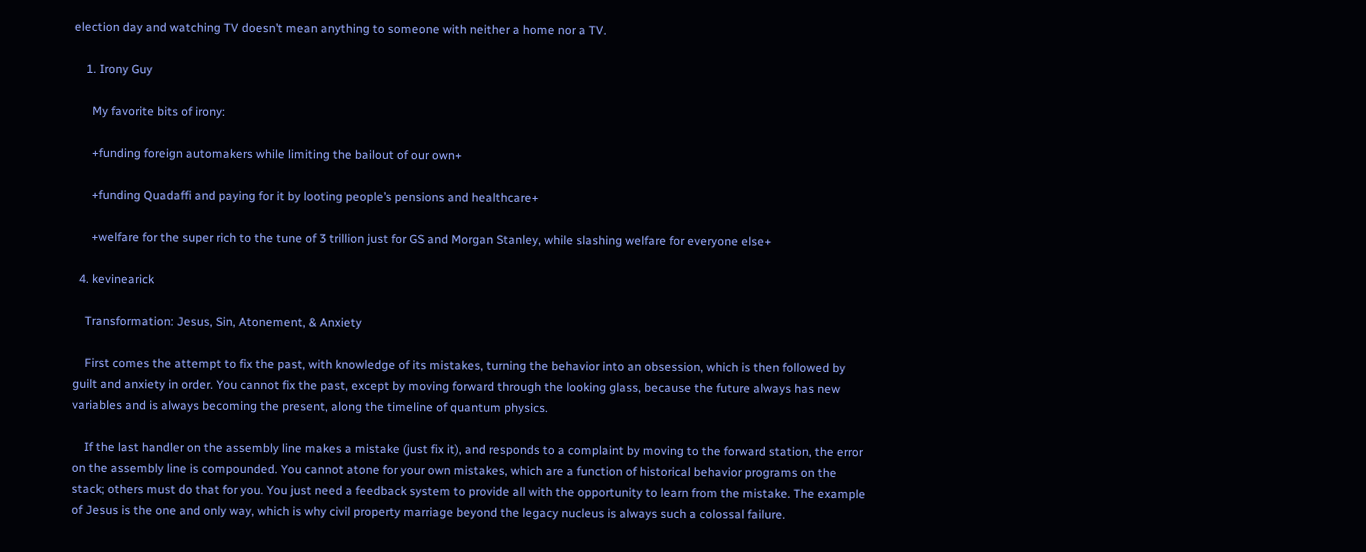election day and watching TV doesn’t mean anything to someone with neither a home nor a TV.

    1. Irony Guy

      My favorite bits of irony:

      +funding foreign automakers while limiting the bailout of our own+

      +funding Quadaffi and paying for it by looting people’s pensions and healthcare+

      +welfare for the super rich to the tune of 3 trillion just for GS and Morgan Stanley, while slashing welfare for everyone else+

  4. kevinearick

    Transformation: Jesus, Sin, Atonement, & Anxiety

    First comes the attempt to fix the past, with knowledge of its mistakes, turning the behavior into an obsession, which is then followed by guilt and anxiety in order. You cannot fix the past, except by moving forward through the looking glass, because the future always has new variables and is always becoming the present, along the timeline of quantum physics.

    If the last handler on the assembly line makes a mistake (just fix it), and responds to a complaint by moving to the forward station, the error on the assembly line is compounded. You cannot atone for your own mistakes, which are a function of historical behavior programs on the stack; others must do that for you. You just need a feedback system to provide all with the opportunity to learn from the mistake. The example of Jesus is the one and only way, which is why civil property marriage beyond the legacy nucleus is always such a colossal failure.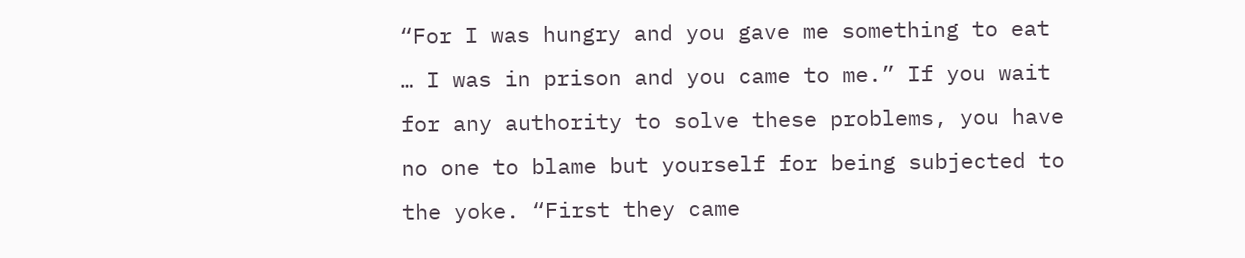“For I was hungry and you gave me something to eat … I was in prison and you came to me.” If you wait for any authority to solve these problems, you have no one to blame but yourself for being subjected to the yoke. “First they came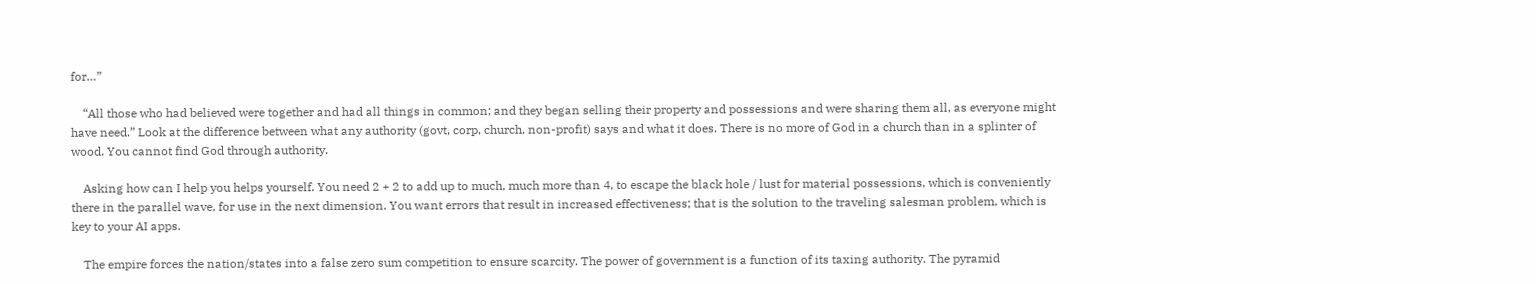for…”

    “All those who had believed were together and had all things in common; and they began selling their property and possessions and were sharing them all, as everyone might have need.” Look at the difference between what any authority (govt, corp, church, non-profit) says and what it does. There is no more of God in a church than in a splinter of wood. You cannot find God through authority.

    Asking how can I help you helps yourself. You need 2 + 2 to add up to much, much more than 4, to escape the black hole / lust for material possessions, which is conveniently there in the parallel wave, for use in the next dimension. You want errors that result in increased effectiveness; that is the solution to the traveling salesman problem, which is key to your AI apps.

    The empire forces the nation/states into a false zero sum competition to ensure scarcity. The power of government is a function of its taxing authority. The pyramid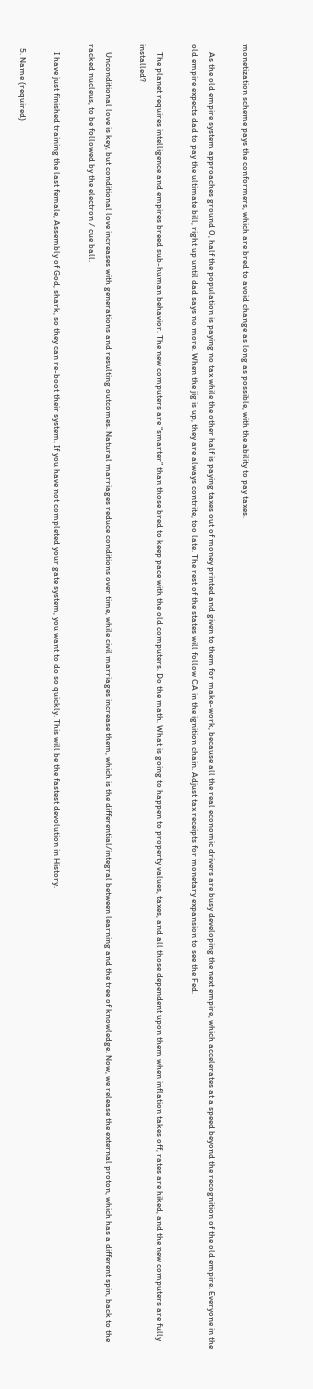monetization scheme pays the conformers, which are bred to avoid change as long as possible, with the ability to pay taxes.

    As the old empire system approaches ground 0, half the population is paying no tax while the other half is paying taxes out of money printed and given to them for make-work, because all the real economic drivers are busy developing the next empire, which accelerates at a speed beyond the recognition of the old empire. Everyone in the old empire expects dad to pay the ultimate bill, right up until dad says no more. When the jig is up, they are always contrite, too late. The rest of the states will follow CA in the ignition chain. Adjust tax receipts for monetary expansion to see the Fed.

    The planet requires intelligence and empires breed sub-human behavior. The new computers are “smarter” than those bred to keep pace with the old computers. Do the math. What is going to happen to property values, taxes, and all those dependent upon them when inflation takes off, rates are hiked, and the new computers are fully installed?

    Unconditional love is key, but conditional love increases with generations and resulting outcomes. Natural marriages reduce conditions over time, while civil marriages increase them, which is the differential/integral between learning and the tree of knowledge. Now, we release the external proton, which has a different spin, back to the racked nucleus, to be followed by the electron / cue ball.

    I have just finished training the last female, Assembly of God, shark, so they can re-boot their system. If you have not completed your gate system, you want to do so quickly. This will be the fastest devolution in History.

  5. Name (required)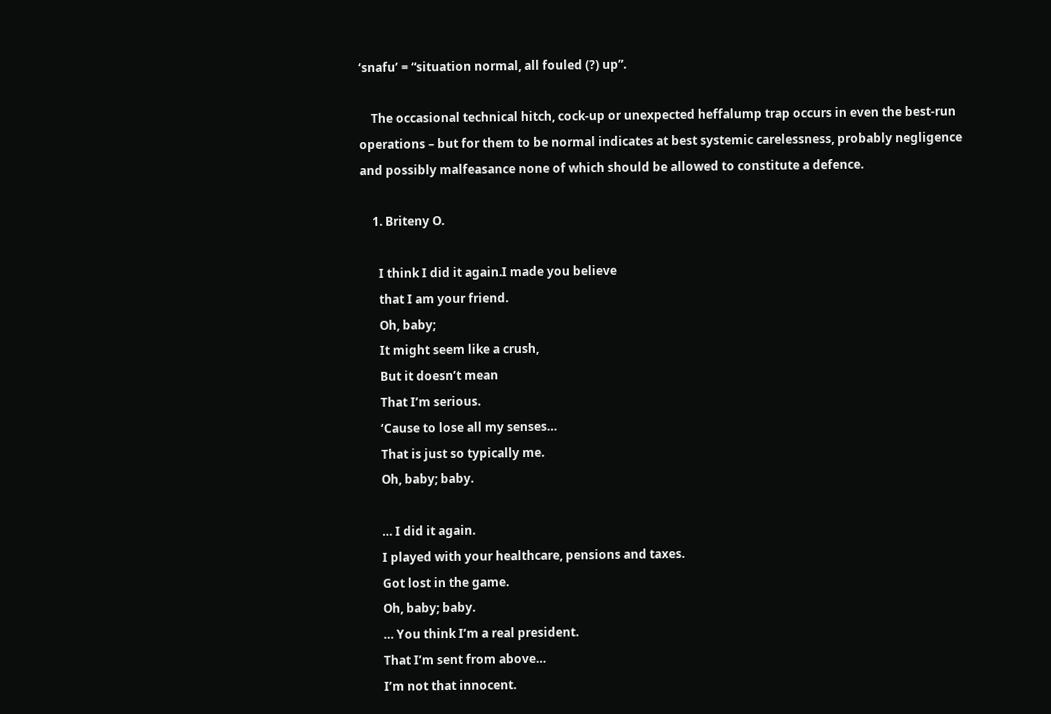‘snafu’ = “situation normal, all fouled (?) up”.

    The occasional technical hitch, cock-up or unexpected heffalump trap occurs in even the best-run operations – but for them to be normal indicates at best systemic carelessness, probably negligence and possibly malfeasance none of which should be allowed to constitute a defence.

    1. Briteny O.

      I think I did it again.I made you believe
      that I am your friend.
      Oh, baby;
      It might seem like a crush,
      But it doesn’t mean
      That I’m serious.
      ‘Cause to lose all my senses…
      That is just so typically me.
      Oh, baby; baby.

      … I did it again.
      I played with your healthcare, pensions and taxes.
      Got lost in the game.
      Oh, baby; baby.
      … You think I’m a real president.
      That I’m sent from above…
      I’m not that innocent.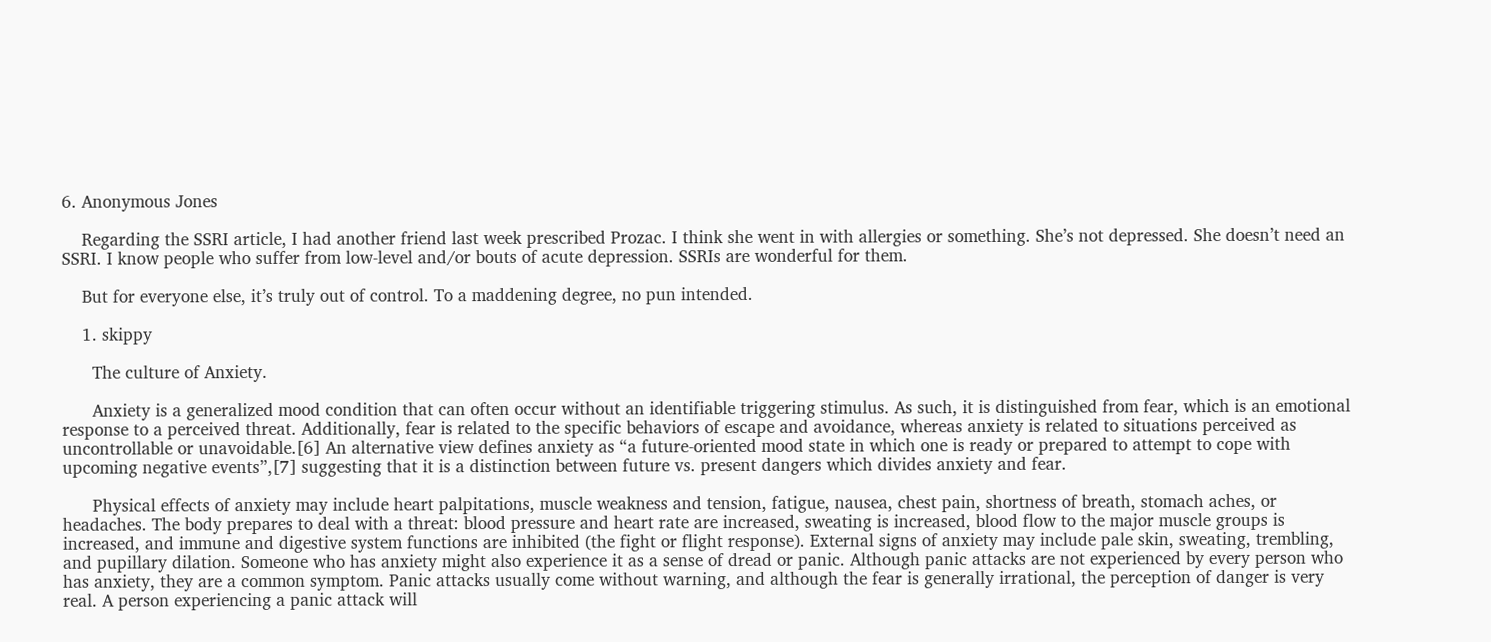6. Anonymous Jones

    Regarding the SSRI article, I had another friend last week prescribed Prozac. I think she went in with allergies or something. She’s not depressed. She doesn’t need an SSRI. I know people who suffer from low-level and/or bouts of acute depression. SSRIs are wonderful for them.

    But for everyone else, it’s truly out of control. To a maddening degree, no pun intended.

    1. skippy

      The culture of Anxiety.

      Anxiety is a generalized mood condition that can often occur without an identifiable triggering stimulus. As such, it is distinguished from fear, which is an emotional response to a perceived threat. Additionally, fear is related to the specific behaviors of escape and avoidance, whereas anxiety is related to situations perceived as uncontrollable or unavoidable.[6] An alternative view defines anxiety as “a future-oriented mood state in which one is ready or prepared to attempt to cope with upcoming negative events”,[7] suggesting that it is a distinction between future vs. present dangers which divides anxiety and fear.

      Physical effects of anxiety may include heart palpitations, muscle weakness and tension, fatigue, nausea, chest pain, shortness of breath, stomach aches, or headaches. The body prepares to deal with a threat: blood pressure and heart rate are increased, sweating is increased, blood flow to the major muscle groups is increased, and immune and digestive system functions are inhibited (the fight or flight response). External signs of anxiety may include pale skin, sweating, trembling, and pupillary dilation. Someone who has anxiety might also experience it as a sense of dread or panic. Although panic attacks are not experienced by every person who has anxiety, they are a common symptom. Panic attacks usually come without warning, and although the fear is generally irrational, the perception of danger is very real. A person experiencing a panic attack will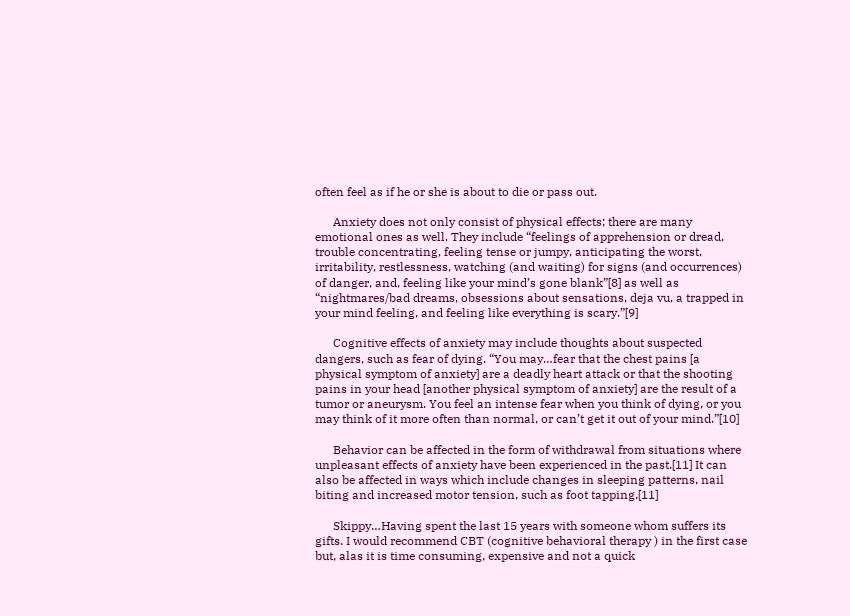often feel as if he or she is about to die or pass out.

      Anxiety does not only consist of physical effects; there are many emotional ones as well. They include “feelings of apprehension or dread, trouble concentrating, feeling tense or jumpy, anticipating the worst, irritability, restlessness, watching (and waiting) for signs (and occurrences) of danger, and, feeling like your mind’s gone blank”[8] as well as “nightmares/bad dreams, obsessions about sensations, deja vu, a trapped in your mind feeling, and feeling like everything is scary.”[9]

      Cognitive effects of anxiety may include thoughts about suspected dangers, such as fear of dying. “You may…fear that the chest pains [a physical symptom of anxiety] are a deadly heart attack or that the shooting pains in your head [another physical symptom of anxiety] are the result of a tumor or aneurysm. You feel an intense fear when you think of dying, or you may think of it more often than normal, or can’t get it out of your mind.”[10]

      Behavior can be affected in the form of withdrawal from situations where unpleasant effects of anxiety have been experienced in the past.[11] It can also be affected in ways which include changes in sleeping patterns, nail biting and increased motor tension, such as foot tapping.[11]

      Skippy…Having spent the last 15 years with someone whom suffers its gifts. I would recommend CBT (cognitive behavioral therapy ) in the first case but, alas it is time consuming, expensive and not a quick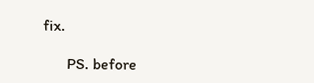fix.

      PS. before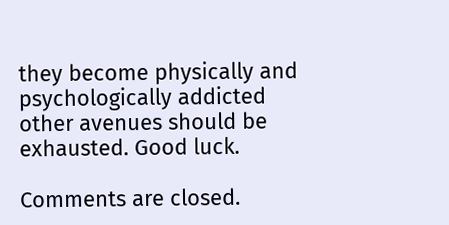they become physically and psychologically addicted other avenues should be exhausted. Good luck.

Comments are closed.